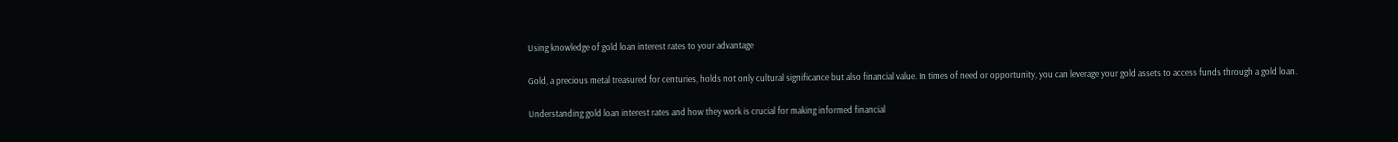Using knowledge of gold loan interest rates to your advantage

Gold, a precious metal treasured for centuries, holds not only cultural significance but also financial value. In times of need or opportunity, you can leverage your gold assets to access funds through a gold loan.

Understanding gold loan interest rates and how they work is crucial for making informed financial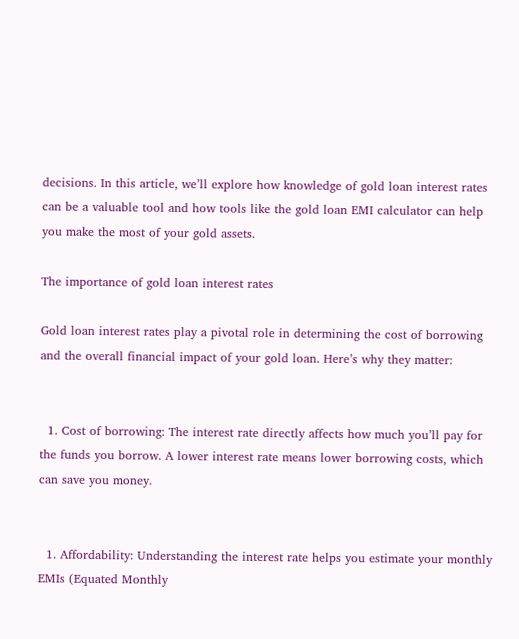decisions. In this article, we’ll explore how knowledge of gold loan interest rates can be a valuable tool and how tools like the gold loan EMI calculator can help you make the most of your gold assets.

The importance of gold loan interest rates

Gold loan interest rates play a pivotal role in determining the cost of borrowing and the overall financial impact of your gold loan. Here’s why they matter:


  1. Cost of borrowing: The interest rate directly affects how much you’ll pay for the funds you borrow. A lower interest rate means lower borrowing costs, which can save you money.


  1. Affordability: Understanding the interest rate helps you estimate your monthly EMIs (Equated Monthly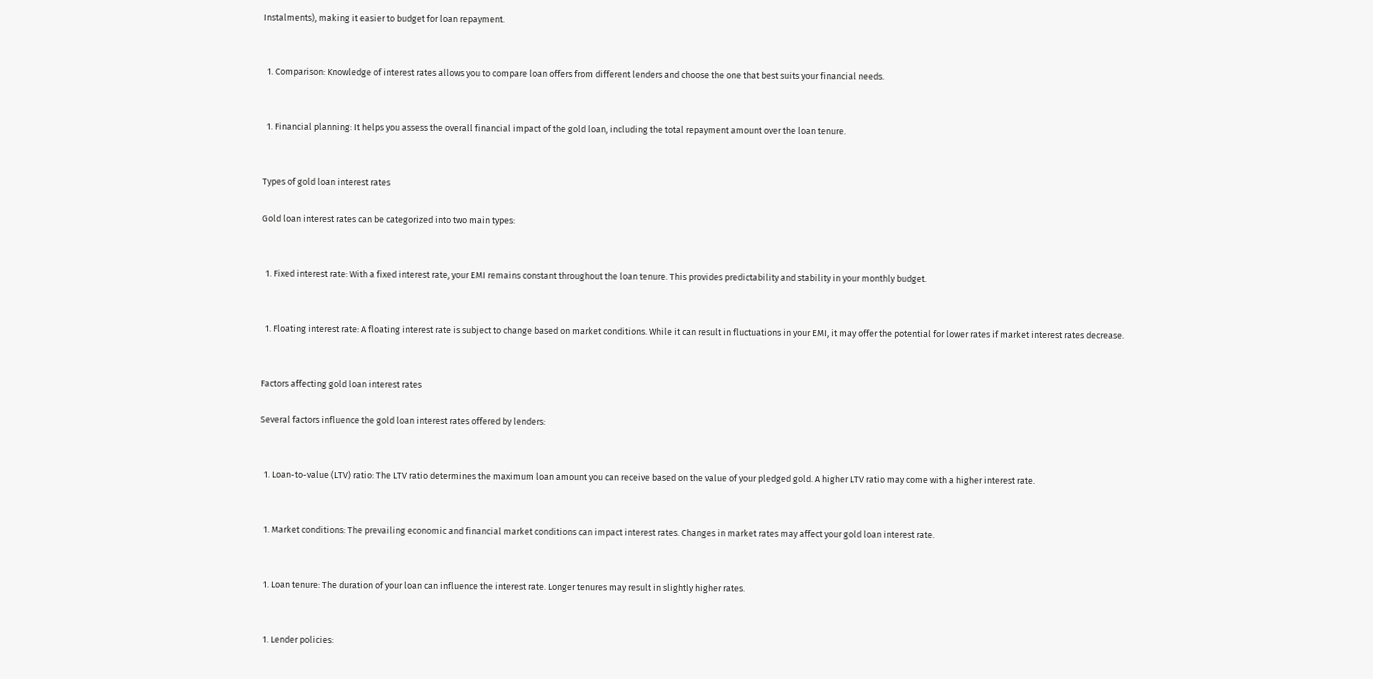Instalments), making it easier to budget for loan repayment.


  1. Comparison: Knowledge of interest rates allows you to compare loan offers from different lenders and choose the one that best suits your financial needs.


  1. Financial planning: It helps you assess the overall financial impact of the gold loan, including the total repayment amount over the loan tenure.


Types of gold loan interest rates

Gold loan interest rates can be categorized into two main types:


  1. Fixed interest rate: With a fixed interest rate, your EMI remains constant throughout the loan tenure. This provides predictability and stability in your monthly budget.


  1. Floating interest rate: A floating interest rate is subject to change based on market conditions. While it can result in fluctuations in your EMI, it may offer the potential for lower rates if market interest rates decrease.


Factors affecting gold loan interest rates

Several factors influence the gold loan interest rates offered by lenders:


  1. Loan-to-value (LTV) ratio: The LTV ratio determines the maximum loan amount you can receive based on the value of your pledged gold. A higher LTV ratio may come with a higher interest rate.


  1. Market conditions: The prevailing economic and financial market conditions can impact interest rates. Changes in market rates may affect your gold loan interest rate.


  1. Loan tenure: The duration of your loan can influence the interest rate. Longer tenures may result in slightly higher rates.


  1. Lender policies: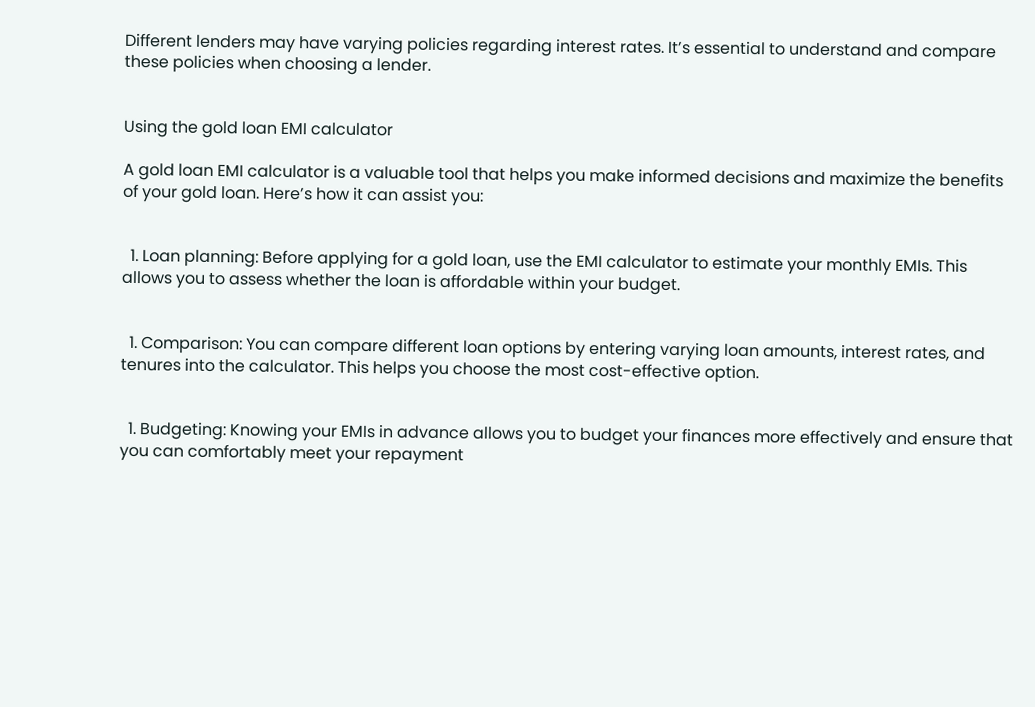Different lenders may have varying policies regarding interest rates. It’s essential to understand and compare these policies when choosing a lender.


Using the gold loan EMI calculator

A gold loan EMI calculator is a valuable tool that helps you make informed decisions and maximize the benefits of your gold loan. Here’s how it can assist you:


  1. Loan planning: Before applying for a gold loan, use the EMI calculator to estimate your monthly EMIs. This allows you to assess whether the loan is affordable within your budget.


  1. Comparison: You can compare different loan options by entering varying loan amounts, interest rates, and tenures into the calculator. This helps you choose the most cost-effective option.


  1. Budgeting: Knowing your EMIs in advance allows you to budget your finances more effectively and ensure that you can comfortably meet your repayment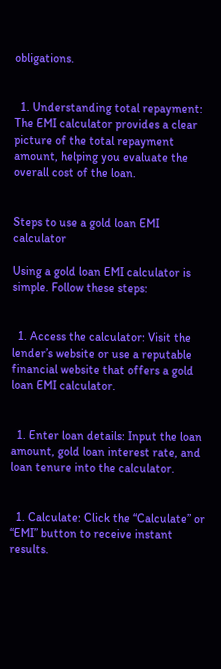obligations.


  1. Understanding total repayment: The EMI calculator provides a clear picture of the total repayment amount, helping you evaluate the overall cost of the loan.


Steps to use a gold loan EMI calculator

Using a gold loan EMI calculator is simple. Follow these steps:


  1. Access the calculator: Visit the lender’s website or use a reputable financial website that offers a gold loan EMI calculator.


  1. Enter loan details: Input the loan amount, gold loan interest rate, and loan tenure into the calculator.


  1. Calculate: Click the “Calculate” or “EMI” button to receive instant results.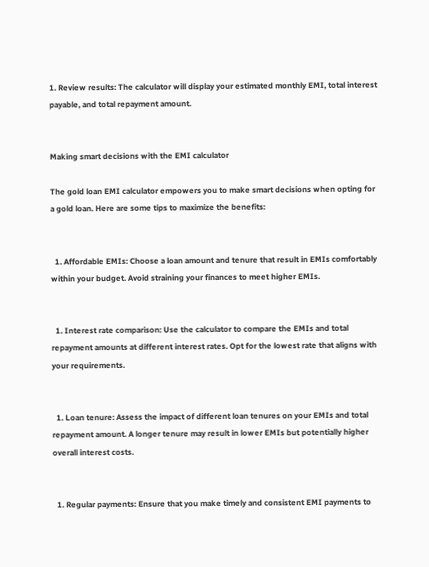1. Review results: The calculator will display your estimated monthly EMI, total interest payable, and total repayment amount.


Making smart decisions with the EMI calculator

The gold loan EMI calculator empowers you to make smart decisions when opting for a gold loan. Here are some tips to maximize the benefits:


  1. Affordable EMIs: Choose a loan amount and tenure that result in EMIs comfortably within your budget. Avoid straining your finances to meet higher EMIs.


  1. Interest rate comparison: Use the calculator to compare the EMIs and total repayment amounts at different interest rates. Opt for the lowest rate that aligns with your requirements.


  1. Loan tenure: Assess the impact of different loan tenures on your EMIs and total repayment amount. A longer tenure may result in lower EMIs but potentially higher overall interest costs.


  1. Regular payments: Ensure that you make timely and consistent EMI payments to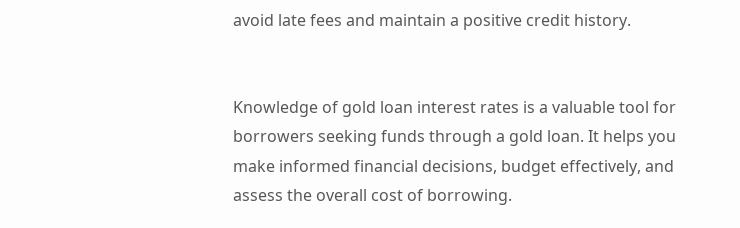avoid late fees and maintain a positive credit history.


Knowledge of gold loan interest rates is a valuable tool for borrowers seeking funds through a gold loan. It helps you make informed financial decisions, budget effectively, and assess the overall cost of borrowing.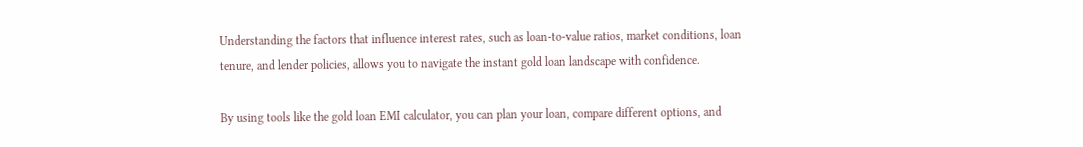Understanding the factors that influence interest rates, such as loan-to-value ratios, market conditions, loan tenure, and lender policies, allows you to navigate the instant gold loan landscape with confidence.

By using tools like the gold loan EMI calculator, you can plan your loan, compare different options, and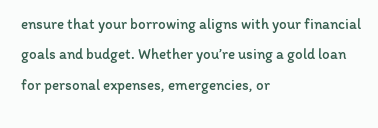ensure that your borrowing aligns with your financial goals and budget. Whether you’re using a gold loan for personal expenses, emergencies, or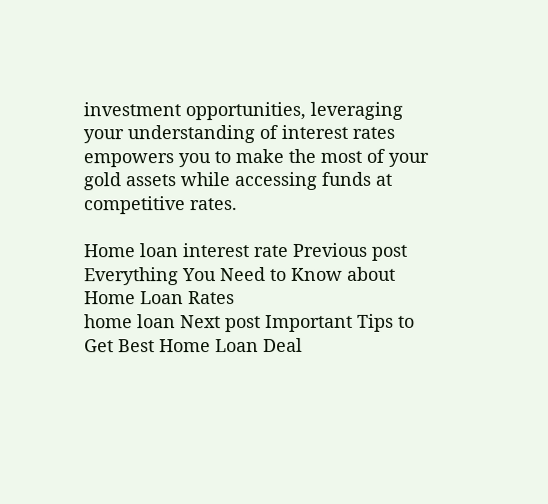investment opportunities, leveraging your understanding of interest rates empowers you to make the most of your gold assets while accessing funds at competitive rates.

Home loan interest rate Previous post Everything You Need to Know about Home Loan Rates
home loan Next post Important Tips to Get Best Home Loan Deal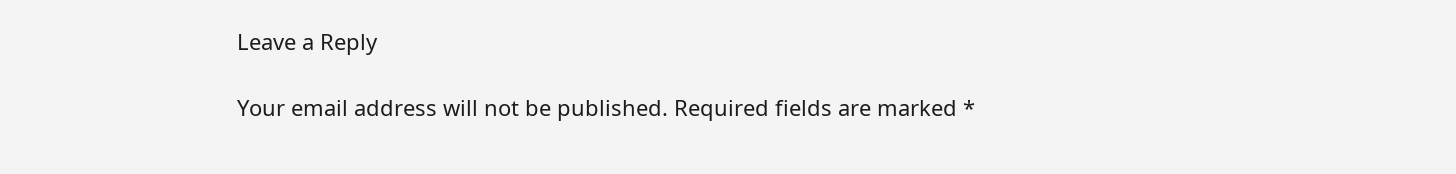Leave a Reply

Your email address will not be published. Required fields are marked *